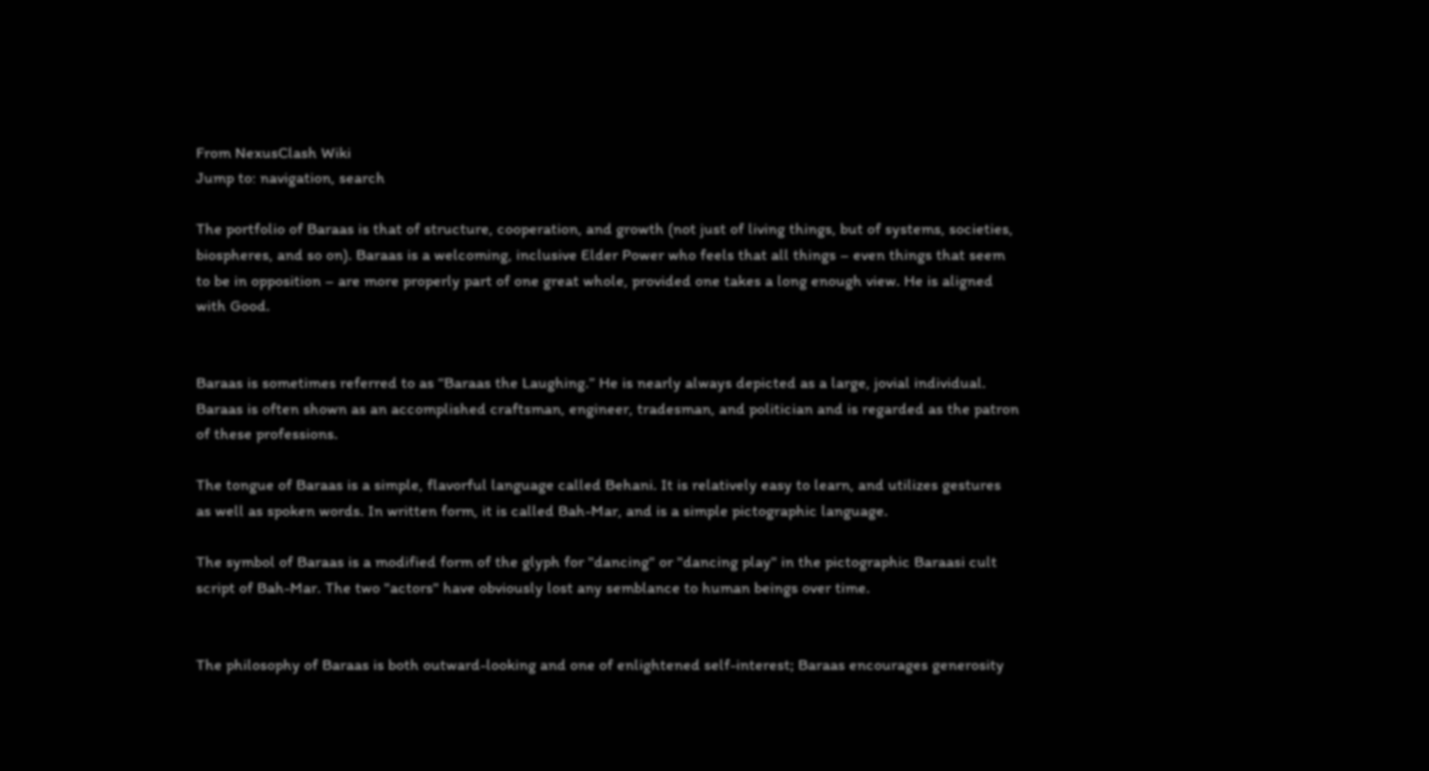From NexusClash Wiki
Jump to: navigation, search

The portfolio of Baraas is that of structure, cooperation, and growth (not just of living things, but of systems, societies, biospheres, and so on). Baraas is a welcoming, inclusive Elder Power who feels that all things – even things that seem to be in opposition – are more properly part of one great whole, provided one takes a long enough view. He is aligned with Good.


Baraas is sometimes referred to as “Baraas the Laughing.” He is nearly always depicted as a large, jovial individual. Baraas is often shown as an accomplished craftsman, engineer, tradesman, and politician and is regarded as the patron of these professions.

The tongue of Baraas is a simple, flavorful language called Behani. It is relatively easy to learn, and utilizes gestures as well as spoken words. In written form, it is called Bah-Mar, and is a simple pictographic language.

The symbol of Baraas is a modified form of the glyph for "dancing" or "dancing play" in the pictographic Baraasi cult script of Bah-Mar. The two "actors" have obviously lost any semblance to human beings over time.


The philosophy of Baraas is both outward-looking and one of enlightened self-interest; Baraas encourages generosity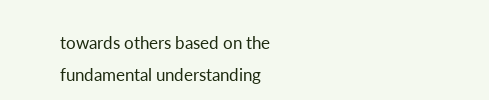towards others based on the fundamental understanding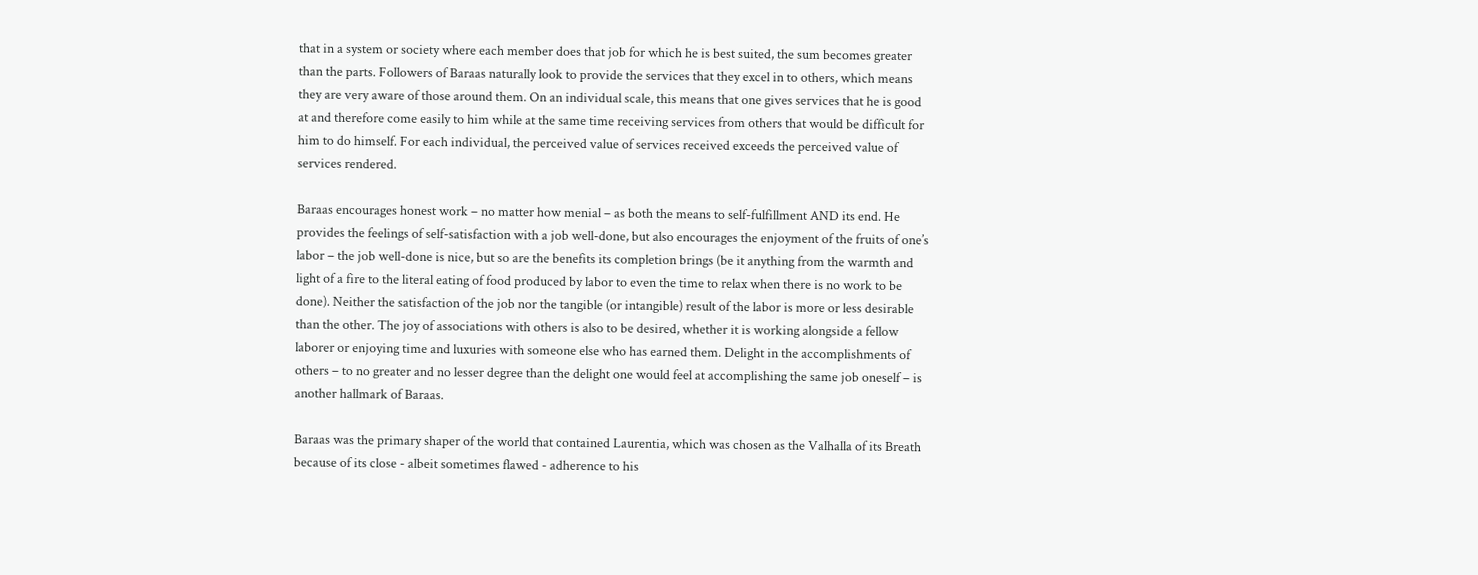that in a system or society where each member does that job for which he is best suited, the sum becomes greater than the parts. Followers of Baraas naturally look to provide the services that they excel in to others, which means they are very aware of those around them. On an individual scale, this means that one gives services that he is good at and therefore come easily to him while at the same time receiving services from others that would be difficult for him to do himself. For each individual, the perceived value of services received exceeds the perceived value of services rendered.

Baraas encourages honest work – no matter how menial – as both the means to self-fulfillment AND its end. He provides the feelings of self-satisfaction with a job well-done, but also encourages the enjoyment of the fruits of one’s labor – the job well-done is nice, but so are the benefits its completion brings (be it anything from the warmth and light of a fire to the literal eating of food produced by labor to even the time to relax when there is no work to be done). Neither the satisfaction of the job nor the tangible (or intangible) result of the labor is more or less desirable than the other. The joy of associations with others is also to be desired, whether it is working alongside a fellow laborer or enjoying time and luxuries with someone else who has earned them. Delight in the accomplishments of others – to no greater and no lesser degree than the delight one would feel at accomplishing the same job oneself – is another hallmark of Baraas.

Baraas was the primary shaper of the world that contained Laurentia, which was chosen as the Valhalla of its Breath because of its close - albeit sometimes flawed - adherence to his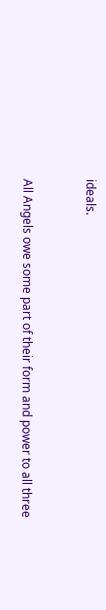ideals.


All Angels owe some part of their form and power to all three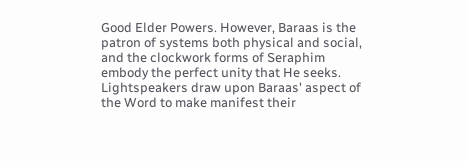Good Elder Powers. However, Baraas is the patron of systems both physical and social, and the clockwork forms of Seraphim embody the perfect unity that He seeks. Lightspeakers draw upon Baraas' aspect of the Word to make manifest their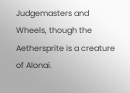Judgemasters and Wheels, though the Aethersprite is a creature of Alonai.